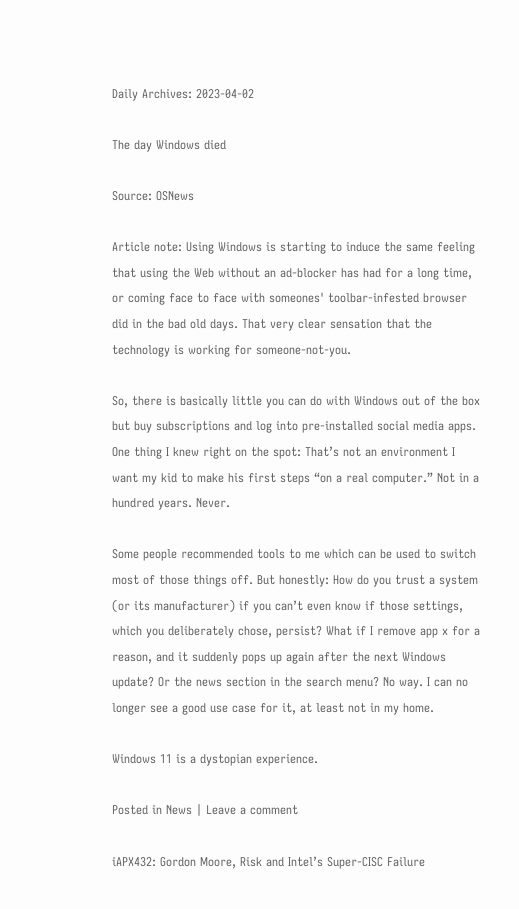Daily Archives: 2023-04-02

The day Windows died

Source: OSNews

Article note: Using Windows is starting to induce the same feeling that using the Web without an ad-blocker has had for a long time, or coming face to face with someones' toolbar-infested browser did in the bad old days. That very clear sensation that the technology is working for someone-not-you.

So, there is basically little you can do with Windows out of the box but buy subscriptions and log into pre-installed social media apps. One thing I knew right on the spot: That’s not an environment I want my kid to make his first steps “on a real computer.” Not in a hundred years. Never.

Some people recommended tools to me which can be used to switch most of those things off. But honestly: How do you trust a system (or its manufacturer) if you can’t even know if those settings, which you deliberately chose, persist? What if I remove app x for a reason, and it suddenly pops up again after the next Windows update? Or the news section in the search menu? No way. I can no longer see a good use case for it, at least not in my home.

Windows 11 is a dystopian experience.

Posted in News | Leave a comment

iAPX432: Gordon Moore, Risk and Intel’s Super-CISC Failure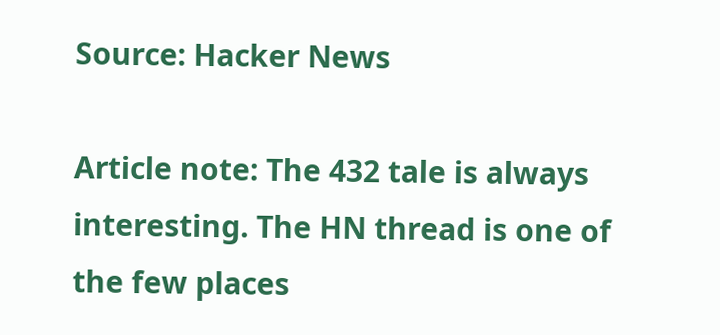Source: Hacker News

Article note: The 432 tale is always interesting. The HN thread is one of the few places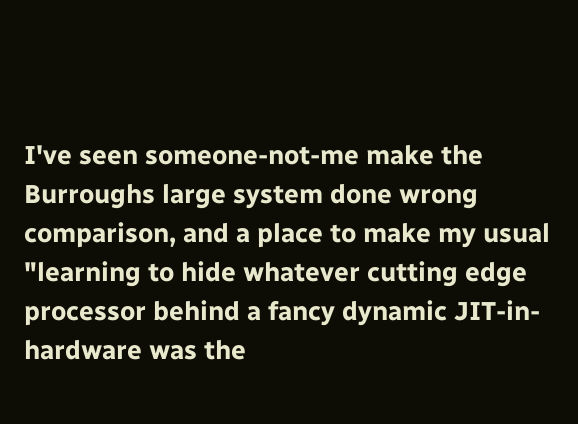I've seen someone-not-me make the Burroughs large system done wrong comparison, and a place to make my usual "learning to hide whatever cutting edge processor behind a fancy dynamic JIT-in-hardware was the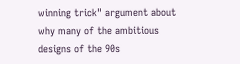winning trick" argument about why many of the ambitious designs of the 90s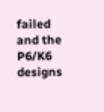failed and the P6/K6 designs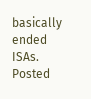basically ended ISAs.
Posted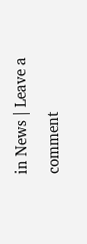in News | Leave a comment